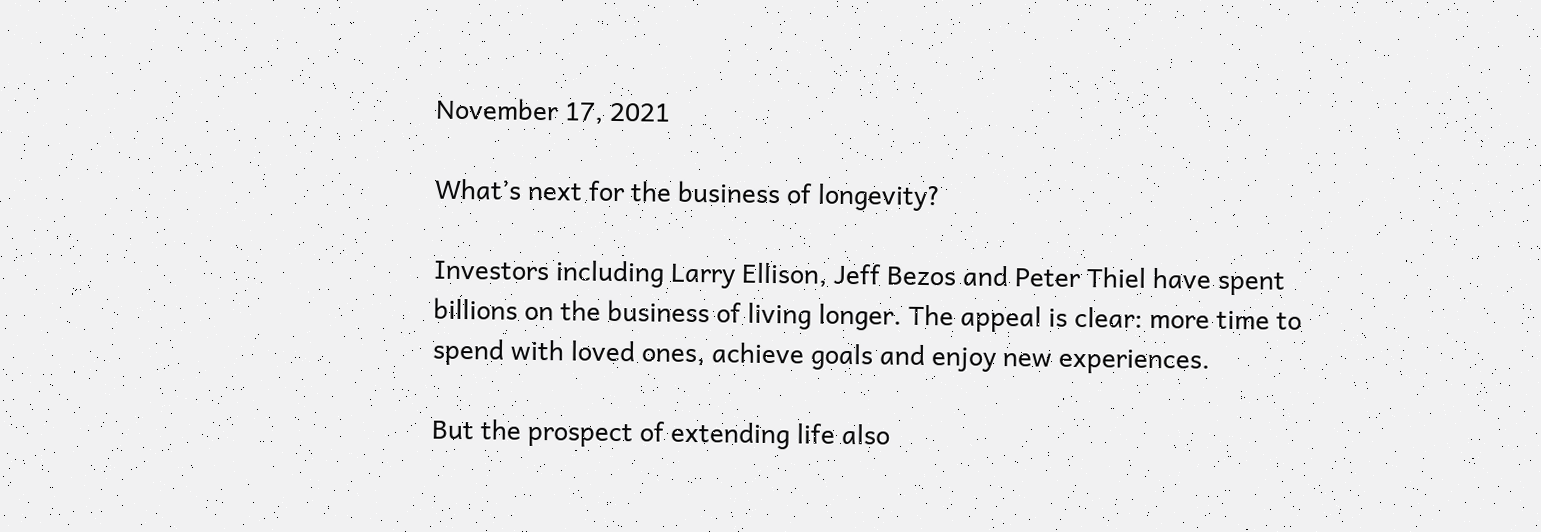November 17, 2021

What’s next for the business of longevity?

Investors including Larry Ellison, Jeff Bezos and Peter Thiel have spent billions on the business of living longer. The appeal is clear: more time to spend with loved ones, achieve goals and enjoy new experiences.

But the prospect of extending life also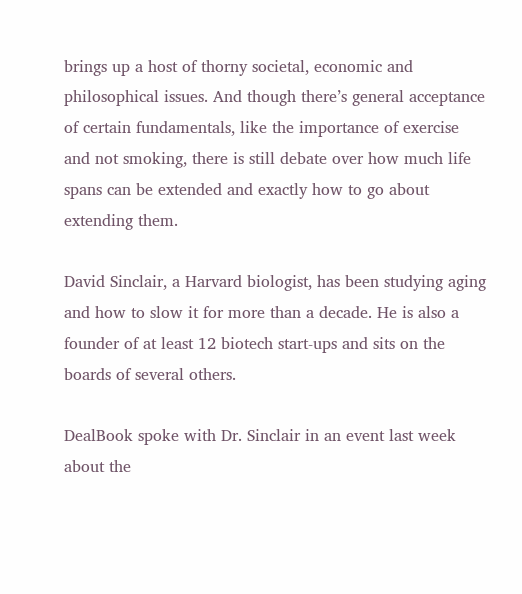brings up a host of thorny societal, economic and philosophical issues. And though there’s general acceptance of certain fundamentals, like the importance of exercise and not smoking, there is still debate over how much life spans can be extended and exactly how to go about extending them.

David Sinclair, a Harvard biologist, has been studying aging and how to slow it for more than a decade. He is also a founder of at least 12 biotech start-ups and sits on the boards of several others.

DealBook spoke with Dr. Sinclair in an event last week about the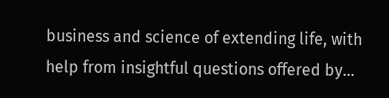business and science of extending life, with help from insightful questions offered by…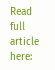Read full article here: